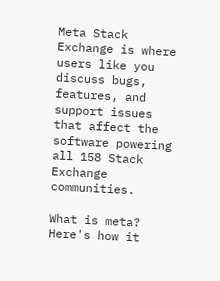Meta Stack Exchange is where users like you discuss bugs, features, and support issues that affect the software powering all 158 Stack Exchange communities.

What is meta?
Here's how it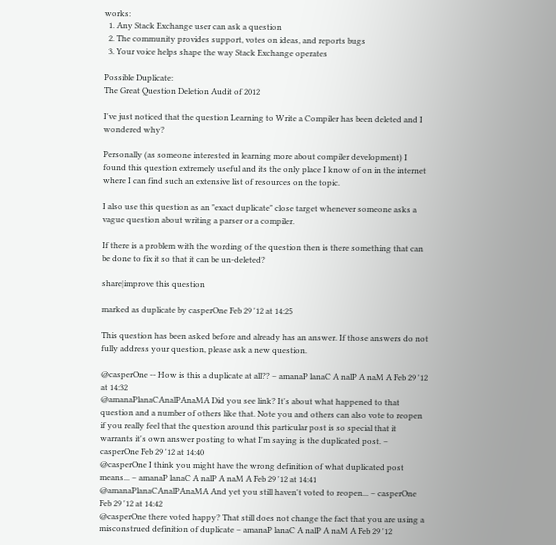works:
  1. Any Stack Exchange user can ask a question
  2. The community provides support, votes on ideas, and reports bugs
  3. Your voice helps shape the way Stack Exchange operates

Possible Duplicate:
The Great Question Deletion Audit of 2012

I've just noticed that the question Learning to Write a Compiler has been deleted and I wondered why?

Personally (as someone interested in learning more about compiler development) I found this question extremely useful and its the only place I know of on in the internet where I can find such an extensive list of resources on the topic.

I also use this question as an "exact duplicate" close target whenever someone asks a vague question about writing a parser or a compiler.

If there is a problem with the wording of the question then is there something that can be done to fix it so that it can be un-deleted?

share|improve this question

marked as duplicate by casperOne Feb 29 '12 at 14:25

This question has been asked before and already has an answer. If those answers do not fully address your question, please ask a new question.

@casperOne -- How is this a duplicate at all?? – amanaP lanaC A nalP A naM A Feb 29 '12 at 14:32
@amanaPlanaCAnalPAnaMA Did you see link? It's about what happened to that question and a number of others like that. Note you and others can also vote to reopen if you really feel that the question around this particular post is so special that it warrants it's own answer posting to what I'm saying is the duplicated post. – casperOne Feb 29 '12 at 14:40
@casperOne I think you might have the wrong definition of what duplicated post means... – amanaP lanaC A nalP A naM A Feb 29 '12 at 14:41
@amanaPlanaCAnalPAnaMA And yet you still haven't voted to reopen... – casperOne Feb 29 '12 at 14:42
@casperOne there voted happy? That still does not change the fact that you are using a misconstrued definition of duplicate – amanaP lanaC A nalP A naM A Feb 29 '12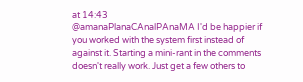at 14:43
@amanaPlanaCAnalPAnaMA I'd be happier if you worked with the system first instead of against it. Starting a mini-rant in the comments doesn't really work. Just get a few others to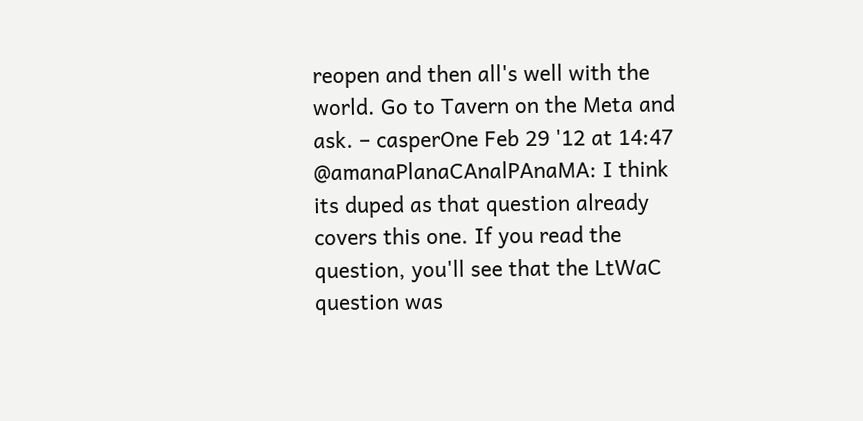reopen and then all's well with the world. Go to Tavern on the Meta and ask. – casperOne Feb 29 '12 at 14:47
@amanaPlanaCAnalPAnaMA: I think its duped as that question already covers this one. If you read the question, you'll see that the LtWaC question was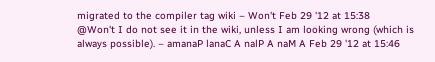migrated to the compiler tag wiki – Won't Feb 29 '12 at 15:38
@Won't I do not see it in the wiki, unless I am looking wrong (which is always possible). – amanaP lanaC A nalP A naM A Feb 29 '12 at 15:46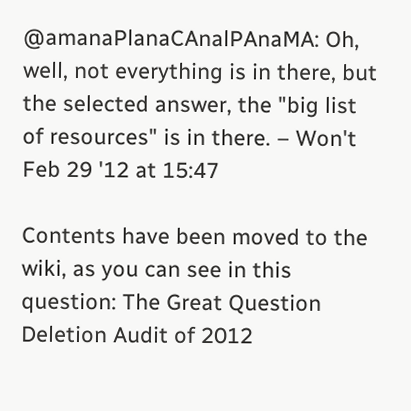@amanaPlanaCAnalPAnaMA: Oh, well, not everything is in there, but the selected answer, the "big list of resources" is in there. – Won't Feb 29 '12 at 15:47

Contents have been moved to the wiki, as you can see in this question: The Great Question Deletion Audit of 2012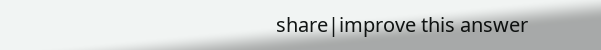share|improve this answer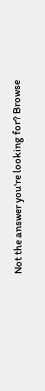Not the answer you're looking for? Browse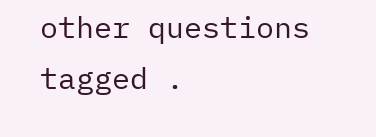other questions tagged .